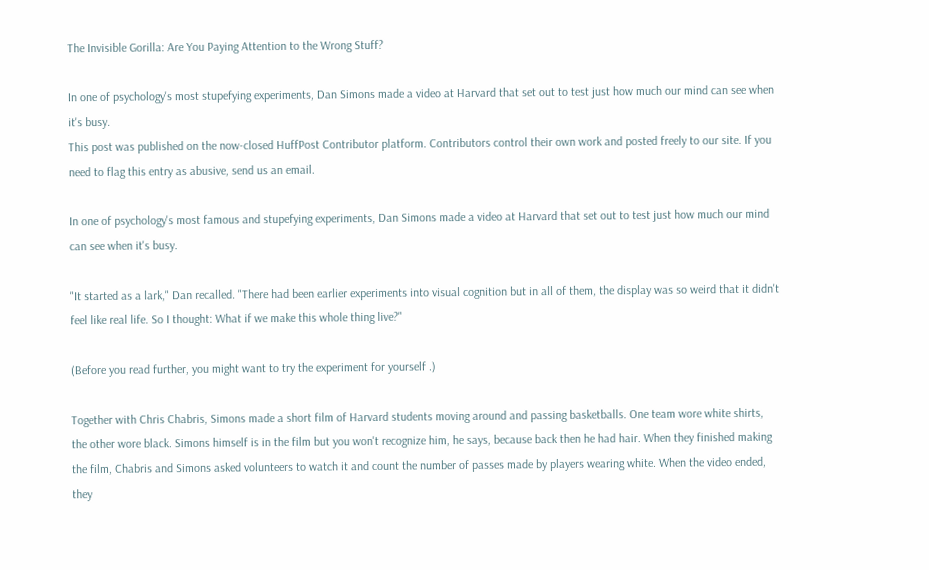The Invisible Gorilla: Are You Paying Attention to the Wrong Stuff?

In one of psychology's most stupefying experiments, Dan Simons made a video at Harvard that set out to test just how much our mind can see when it's busy.
This post was published on the now-closed HuffPost Contributor platform. Contributors control their own work and posted freely to our site. If you need to flag this entry as abusive, send us an email.

In one of psychology's most famous and stupefying experiments, Dan Simons made a video at Harvard that set out to test just how much our mind can see when it's busy.

"It started as a lark," Dan recalled. "There had been earlier experiments into visual cognition but in all of them, the display was so weird that it didn't feel like real life. So I thought: What if we make this whole thing live?"

(Before you read further, you might want to try the experiment for yourself .)

Together with Chris Chabris, Simons made a short film of Harvard students moving around and passing basketballs. One team wore white shirts, the other wore black. Simons himself is in the film but you won't recognize him, he says, because back then he had hair. When they finished making the film, Chabris and Simons asked volunteers to watch it and count the number of passes made by players wearing white. When the video ended, they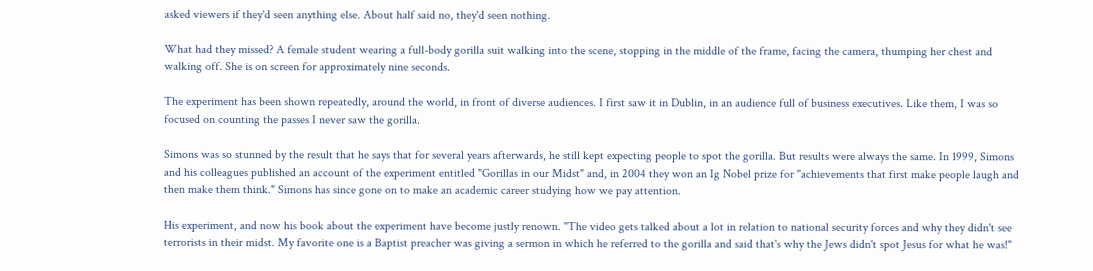asked viewers if they'd seen anything else. About half said no, they'd seen nothing.

What had they missed? A female student wearing a full-body gorilla suit walking into the scene, stopping in the middle of the frame, facing the camera, thumping her chest and walking off. She is on screen for approximately nine seconds.

The experiment has been shown repeatedly, around the world, in front of diverse audiences. I first saw it in Dublin, in an audience full of business executives. Like them, I was so focused on counting the passes I never saw the gorilla.

Simons was so stunned by the result that he says that for several years afterwards, he still kept expecting people to spot the gorilla. But results were always the same. In 1999, Simons and his colleagues published an account of the experiment entitled "Gorillas in our Midst" and, in 2004 they won an Ig Nobel prize for "achievements that first make people laugh and then make them think." Simons has since gone on to make an academic career studying how we pay attention.

His experiment, and now his book about the experiment have become justly renown. "The video gets talked about a lot in relation to national security forces and why they didn't see terrorists in their midst. My favorite one is a Baptist preacher was giving a sermon in which he referred to the gorilla and said that's why the Jews didn't spot Jesus for what he was!"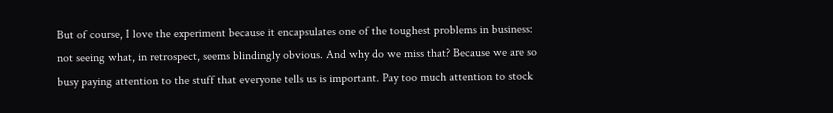But of course, I love the experiment because it encapsulates one of the toughest problems in business: not seeing what, in retrospect, seems blindingly obvious. And why do we miss that? Because we are so busy paying attention to the stuff that everyone tells us is important. Pay too much attention to stock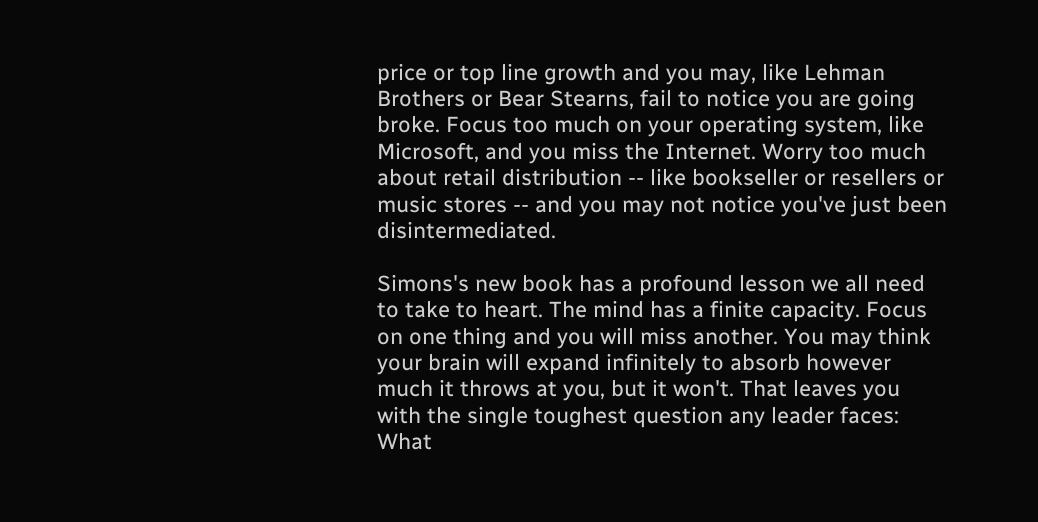price or top line growth and you may, like Lehman Brothers or Bear Stearns, fail to notice you are going broke. Focus too much on your operating system, like Microsoft, and you miss the Internet. Worry too much about retail distribution -- like bookseller or resellers or music stores -- and you may not notice you've just been disintermediated.

Simons's new book has a profound lesson we all need to take to heart. The mind has a finite capacity. Focus on one thing and you will miss another. You may think your brain will expand infinitely to absorb however much it throws at you, but it won't. That leaves you with the single toughest question any leader faces: What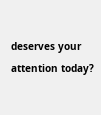deserves your attention today?